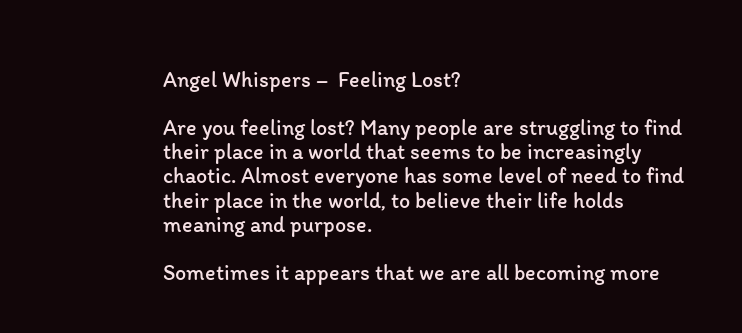Angel Whispers –  Feeling Lost?

Are you feeling lost? Many people are struggling to find their place in a world that seems to be increasingly chaotic. Almost everyone has some level of need to find their place in the world, to believe their life holds meaning and purpose.

Sometimes it appears that we are all becoming more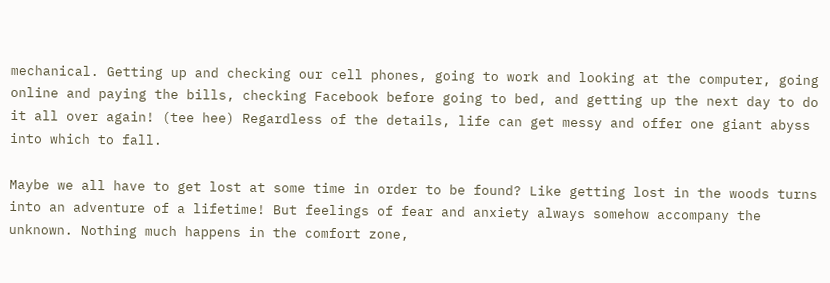mechanical. Getting up and checking our cell phones, going to work and looking at the computer, going online and paying the bills, checking Facebook before going to bed, and getting up the next day to do it all over again! (tee hee) Regardless of the details, life can get messy and offer one giant abyss into which to fall.

Maybe we all have to get lost at some time in order to be found? Like getting lost in the woods turns into an adventure of a lifetime! But feelings of fear and anxiety always somehow accompany the unknown. Nothing much happens in the comfort zone,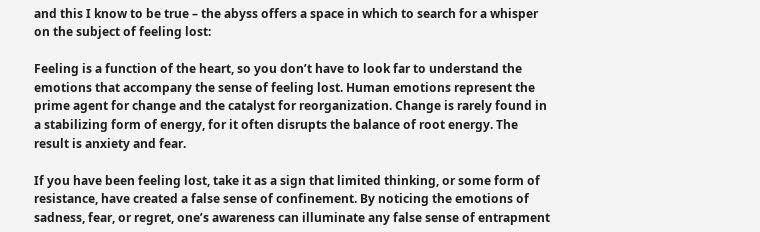and this I know to be true – the abyss offers a space in which to search for a whisper on the subject of feeling lost:

Feeling is a function of the heart, so you don’t have to look far to understand the emotions that accompany the sense of feeling lost. Human emotions represent the prime agent for change and the catalyst for reorganization. Change is rarely found in a stabilizing form of energy, for it often disrupts the balance of root energy. The result is anxiety and fear.

If you have been feeling lost, take it as a sign that limited thinking, or some form of resistance, have created a false sense of confinement. By noticing the emotions of sadness, fear, or regret, one’s awareness can illuminate any false sense of entrapment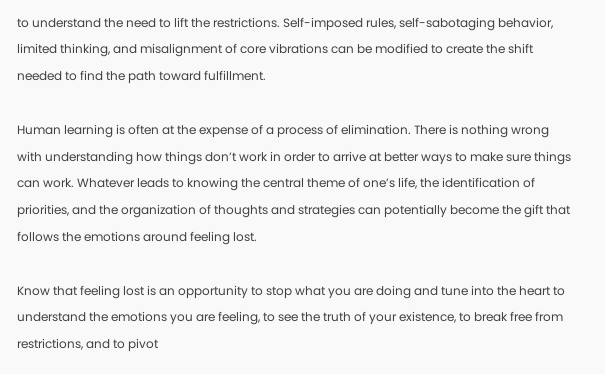to understand the need to lift the restrictions. Self-imposed rules, self-sabotaging behavior, limited thinking, and misalignment of core vibrations can be modified to create the shift needed to find the path toward fulfillment.

Human learning is often at the expense of a process of elimination. There is nothing wrong with understanding how things don’t work in order to arrive at better ways to make sure things can work. Whatever leads to knowing the central theme of one’s life, the identification of priorities, and the organization of thoughts and strategies can potentially become the gift that follows the emotions around feeling lost.

Know that feeling lost is an opportunity to stop what you are doing and tune into the heart to understand the emotions you are feeling, to see the truth of your existence, to break free from restrictions, and to pivot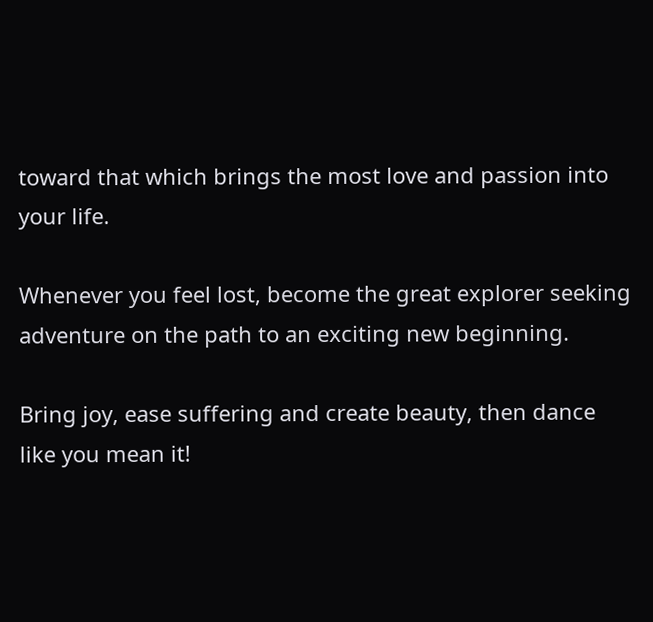toward that which brings the most love and passion into your life.

Whenever you feel lost, become the great explorer seeking adventure on the path to an exciting new beginning.

Bring joy, ease suffering and create beauty, then dance like you mean it!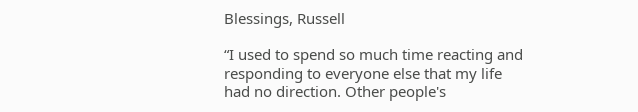Blessings, Russell

“I used to spend so much time reacting and responding to everyone else that my life had no direction. Other people's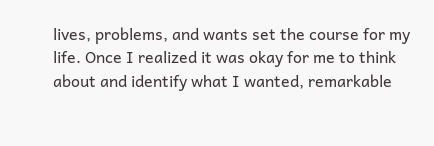lives, problems, and wants set the course for my life. Once I realized it was okay for me to think about and identify what I wanted, remarkable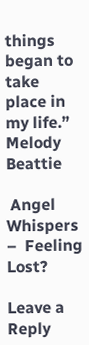things began to take place in my life.” Melody Beattie

 Angel Whispers –  Feeling Lost?

Leave a Reply